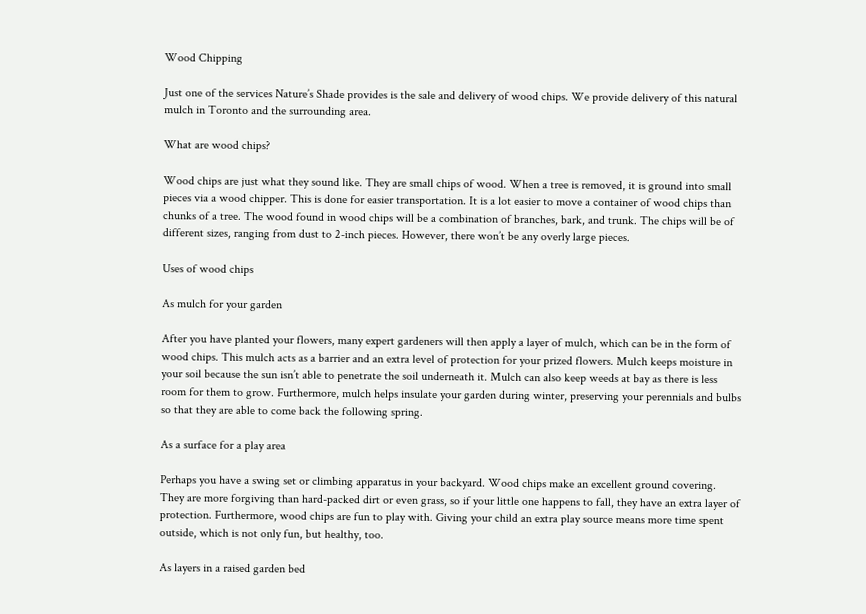Wood Chipping

Just one of the services Nature’s Shade provides is the sale and delivery of wood chips. We provide delivery of this natural mulch in Toronto and the surrounding area.

What are wood chips?

Wood chips are just what they sound like. They are small chips of wood. When a tree is removed, it is ground into small pieces via a wood chipper. This is done for easier transportation. It is a lot easier to move a container of wood chips than chunks of a tree. The wood found in wood chips will be a combination of branches, bark, and trunk. The chips will be of different sizes, ranging from dust to 2-inch pieces. However, there won’t be any overly large pieces.

Uses of wood chips

As mulch for your garden

After you have planted your flowers, many expert gardeners will then apply a layer of mulch, which can be in the form of wood chips. This mulch acts as a barrier and an extra level of protection for your prized flowers. Mulch keeps moisture in your soil because the sun isn’t able to penetrate the soil underneath it. Mulch can also keep weeds at bay as there is less room for them to grow. Furthermore, mulch helps insulate your garden during winter, preserving your perennials and bulbs so that they are able to come back the following spring.

As a surface for a play area

Perhaps you have a swing set or climbing apparatus in your backyard. Wood chips make an excellent ground covering. They are more forgiving than hard-packed dirt or even grass, so if your little one happens to fall, they have an extra layer of protection. Furthermore, wood chips are fun to play with. Giving your child an extra play source means more time spent outside, which is not only fun, but healthy, too.

As layers in a raised garden bed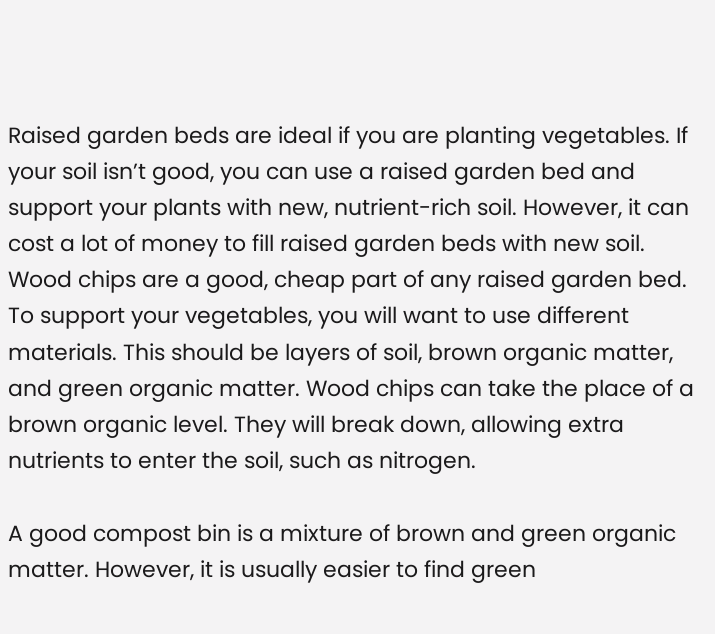Raised garden beds are ideal if you are planting vegetables. If your soil isn’t good, you can use a raised garden bed and support your plants with new, nutrient-rich soil. However, it can cost a lot of money to fill raised garden beds with new soil. Wood chips are a good, cheap part of any raised garden bed. To support your vegetables, you will want to use different materials. This should be layers of soil, brown organic matter, and green organic matter. Wood chips can take the place of a brown organic level. They will break down, allowing extra nutrients to enter the soil, such as nitrogen.

A good compost bin is a mixture of brown and green organic matter. However, it is usually easier to find green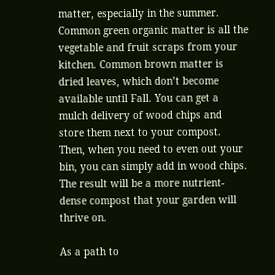matter, especially in the summer. Common green organic matter is all the vegetable and fruit scraps from your kitchen. Common brown matter is dried leaves, which don’t become available until Fall. You can get a mulch delivery of wood chips and store them next to your compost. Then, when you need to even out your bin, you can simply add in wood chips. The result will be a more nutrient-dense compost that your garden will thrive on.

As a path to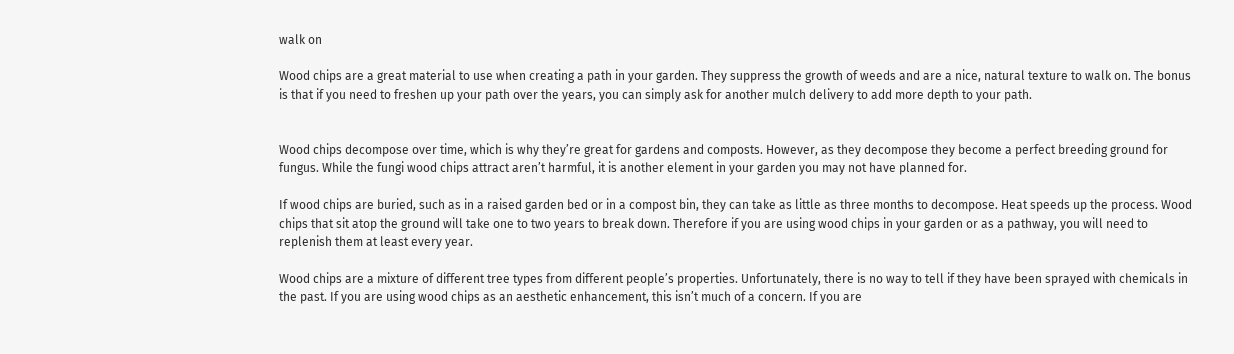walk on

Wood chips are a great material to use when creating a path in your garden. They suppress the growth of weeds and are a nice, natural texture to walk on. The bonus is that if you need to freshen up your path over the years, you can simply ask for another mulch delivery to add more depth to your path.


Wood chips decompose over time, which is why they’re great for gardens and composts. However, as they decompose they become a perfect breeding ground for fungus. While the fungi wood chips attract aren’t harmful, it is another element in your garden you may not have planned for.

If wood chips are buried, such as in a raised garden bed or in a compost bin, they can take as little as three months to decompose. Heat speeds up the process. Wood chips that sit atop the ground will take one to two years to break down. Therefore if you are using wood chips in your garden or as a pathway, you will need to replenish them at least every year.

Wood chips are a mixture of different tree types from different people’s properties. Unfortunately, there is no way to tell if they have been sprayed with chemicals in the past. If you are using wood chips as an aesthetic enhancement, this isn’t much of a concern. If you are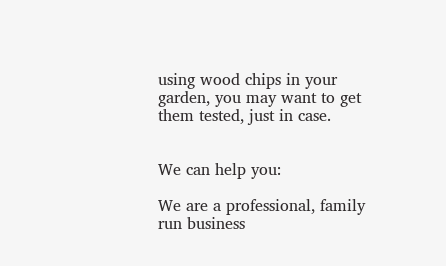using wood chips in your garden, you may want to get them tested, just in case.


We can help you:

We are a professional, family run business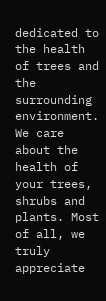dedicated to the health of trees and the surrounding environment. We care about the health of your trees, shrubs and plants. Most of all, we truly appreciate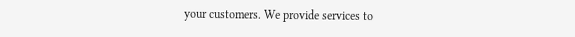your customers. We provide services to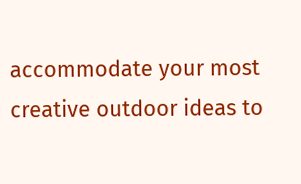accommodate your most creative outdoor ideas to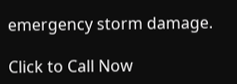emergency storm damage.

Click to Call Now